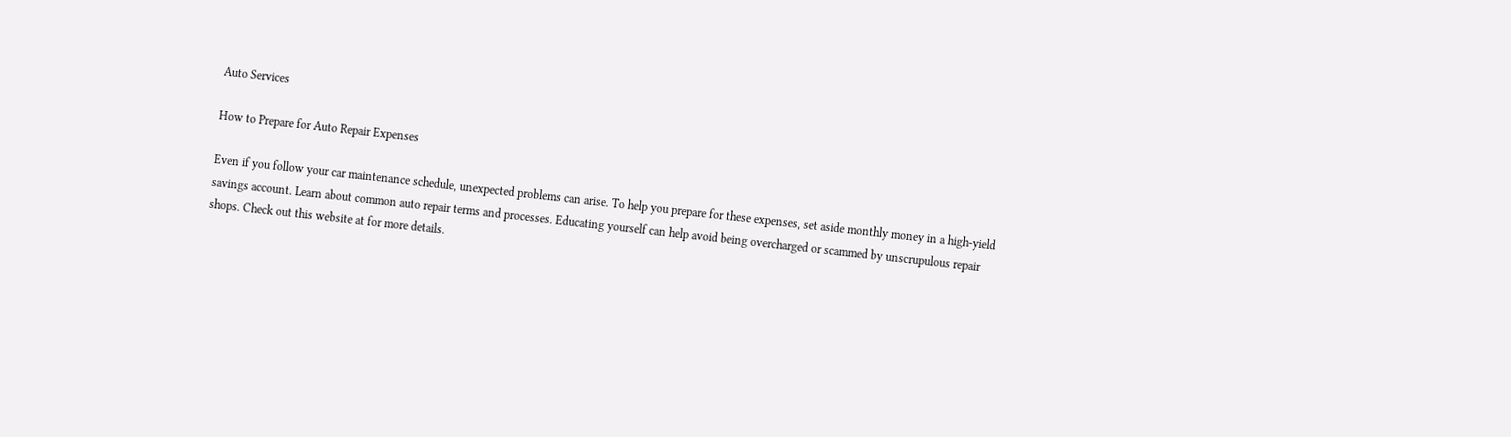Auto Services

How to Prepare for Auto Repair Expenses

Even if you follow your car maintenance schedule, unexpected problems can arise. To help you prepare for these expenses, set aside monthly money in a high-yield savings account. Learn about common auto repair terms and processes. Educating yourself can help avoid being overcharged or scammed by unscrupulous repair shops. Check out this website at for more details.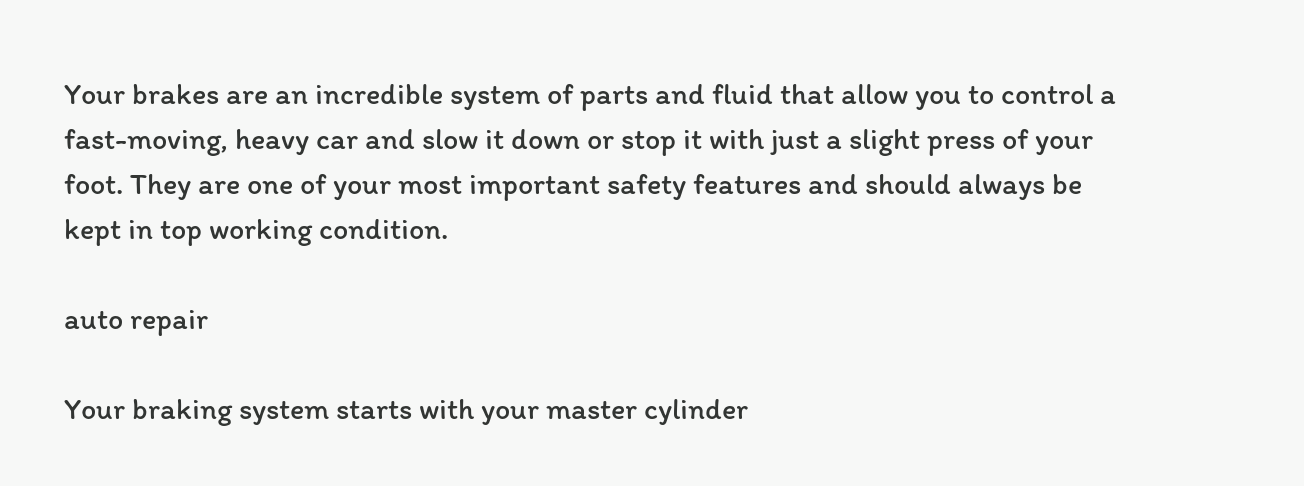Your brakes are an incredible system of parts and fluid that allow you to control a fast-moving, heavy car and slow it down or stop it with just a slight press of your foot. They are one of your most important safety features and should always be kept in top working condition.

auto repair

Your braking system starts with your master cylinder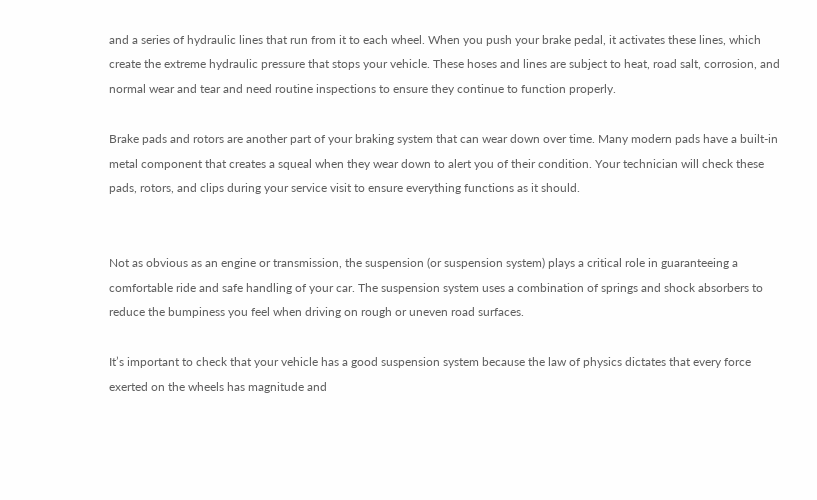and a series of hydraulic lines that run from it to each wheel. When you push your brake pedal, it activates these lines, which create the extreme hydraulic pressure that stops your vehicle. These hoses and lines are subject to heat, road salt, corrosion, and normal wear and tear and need routine inspections to ensure they continue to function properly.

Brake pads and rotors are another part of your braking system that can wear down over time. Many modern pads have a built-in metal component that creates a squeal when they wear down to alert you of their condition. Your technician will check these pads, rotors, and clips during your service visit to ensure everything functions as it should.


Not as obvious as an engine or transmission, the suspension (or suspension system) plays a critical role in guaranteeing a comfortable ride and safe handling of your car. The suspension system uses a combination of springs and shock absorbers to reduce the bumpiness you feel when driving on rough or uneven road surfaces.

It’s important to check that your vehicle has a good suspension system because the law of physics dictates that every force exerted on the wheels has magnitude and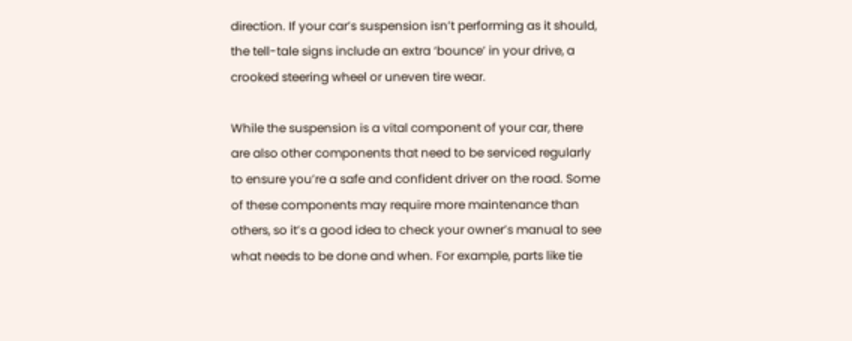direction. If your car’s suspension isn’t performing as it should, the tell-tale signs include an extra ‘bounce’ in your drive, a crooked steering wheel or uneven tire wear.

While the suspension is a vital component of your car, there are also other components that need to be serviced regularly to ensure you’re a safe and confident driver on the road. Some of these components may require more maintenance than others, so it’s a good idea to check your owner’s manual to see what needs to be done and when. For example, parts like tie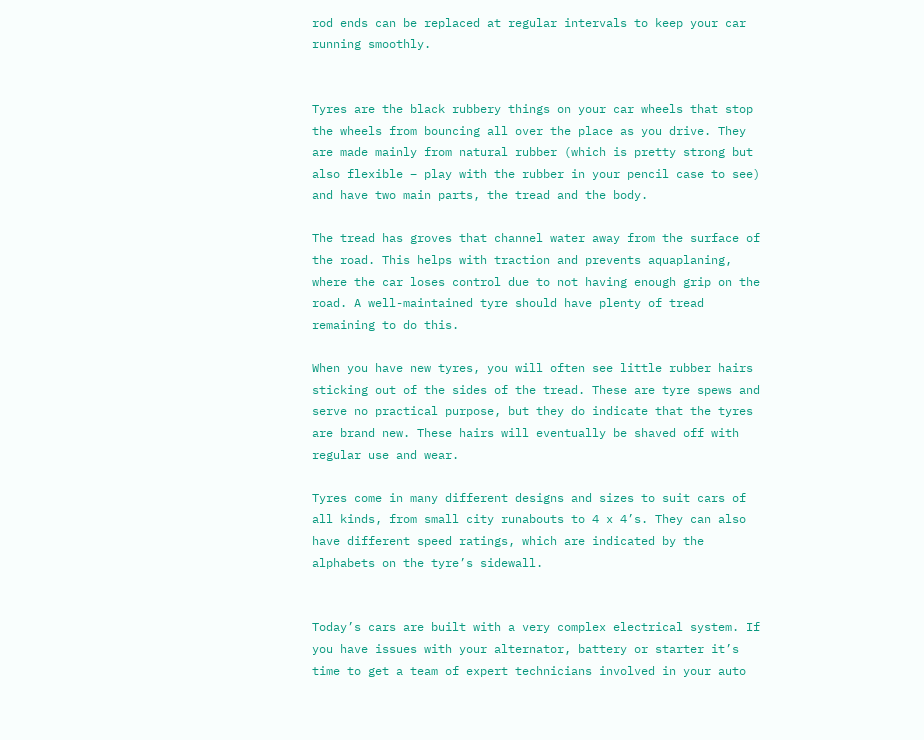rod ends can be replaced at regular intervals to keep your car running smoothly.


Tyres are the black rubbery things on your car wheels that stop the wheels from bouncing all over the place as you drive. They are made mainly from natural rubber (which is pretty strong but also flexible – play with the rubber in your pencil case to see) and have two main parts, the tread and the body.

The tread has groves that channel water away from the surface of the road. This helps with traction and prevents aquaplaning, where the car loses control due to not having enough grip on the road. A well-maintained tyre should have plenty of tread remaining to do this.

When you have new tyres, you will often see little rubber hairs sticking out of the sides of the tread. These are tyre spews and serve no practical purpose, but they do indicate that the tyres are brand new. These hairs will eventually be shaved off with regular use and wear.

Tyres come in many different designs and sizes to suit cars of all kinds, from small city runabouts to 4 x 4’s. They can also have different speed ratings, which are indicated by the alphabets on the tyre’s sidewall.


Today’s cars are built with a very complex electrical system. If you have issues with your alternator, battery or starter it’s time to get a team of expert technicians involved in your auto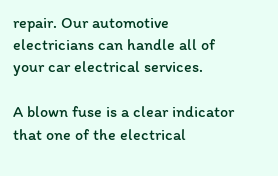repair. Our automotive electricians can handle all of your car electrical services.

A blown fuse is a clear indicator that one of the electrical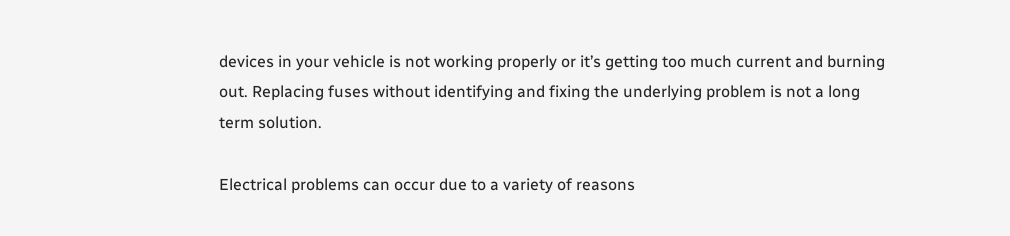devices in your vehicle is not working properly or it’s getting too much current and burning out. Replacing fuses without identifying and fixing the underlying problem is not a long term solution.

Electrical problems can occur due to a variety of reasons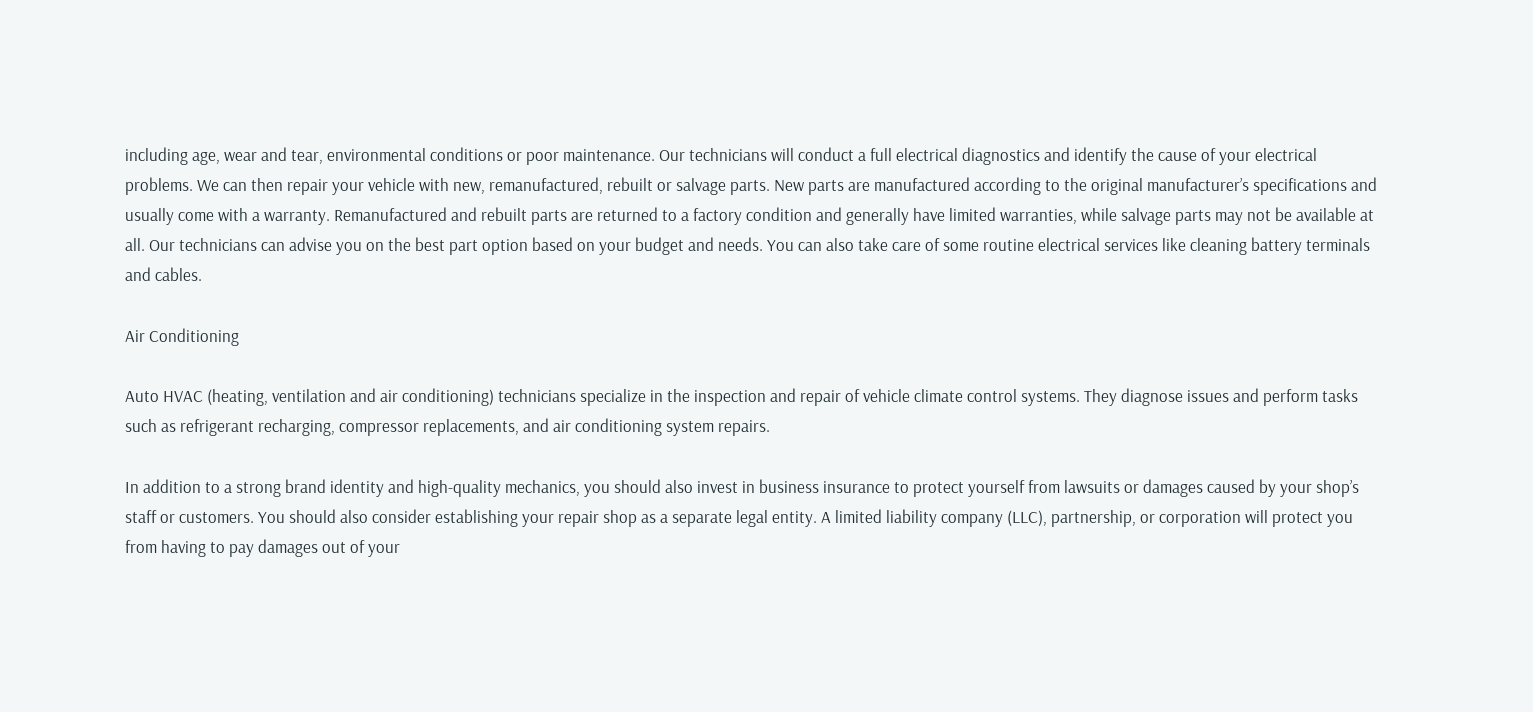including age, wear and tear, environmental conditions or poor maintenance. Our technicians will conduct a full electrical diagnostics and identify the cause of your electrical problems. We can then repair your vehicle with new, remanufactured, rebuilt or salvage parts. New parts are manufactured according to the original manufacturer’s specifications and usually come with a warranty. Remanufactured and rebuilt parts are returned to a factory condition and generally have limited warranties, while salvage parts may not be available at all. Our technicians can advise you on the best part option based on your budget and needs. You can also take care of some routine electrical services like cleaning battery terminals and cables.

Air Conditioning

Auto HVAC (heating, ventilation and air conditioning) technicians specialize in the inspection and repair of vehicle climate control systems. They diagnose issues and perform tasks such as refrigerant recharging, compressor replacements, and air conditioning system repairs.

In addition to a strong brand identity and high-quality mechanics, you should also invest in business insurance to protect yourself from lawsuits or damages caused by your shop’s staff or customers. You should also consider establishing your repair shop as a separate legal entity. A limited liability company (LLC), partnership, or corporation will protect you from having to pay damages out of your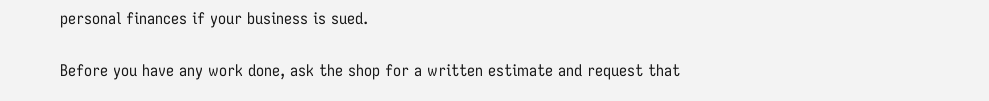personal finances if your business is sued.

Before you have any work done, ask the shop for a written estimate and request that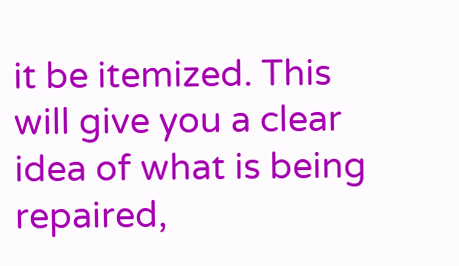it be itemized. This will give you a clear idea of what is being repaired,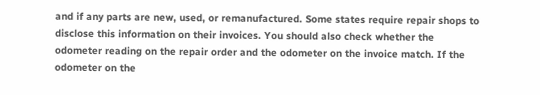and if any parts are new, used, or remanufactured. Some states require repair shops to disclose this information on their invoices. You should also check whether the odometer reading on the repair order and the odometer on the invoice match. If the odometer on the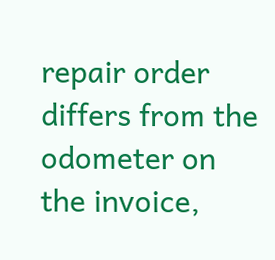repair order differs from the odometer on the invoice,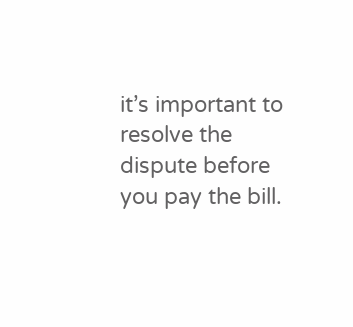it’s important to resolve the dispute before you pay the bill.